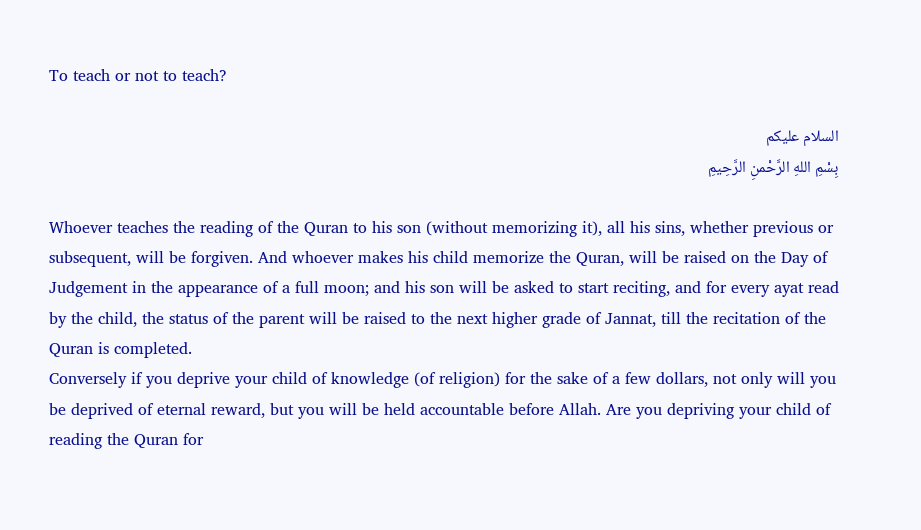To teach or not to teach?

السلام عليكم
بِسْمِ اللهِ الرَّحْمنِ الرَّحِيمِ

Whoever teaches the reading of the Quran to his son (without memorizing it), all his sins, whether previous or subsequent, will be forgiven. And whoever makes his child memorize the Quran, will be raised on the Day of Judgement in the appearance of a full moon; and his son will be asked to start reciting, and for every ayat read by the child, the status of the parent will be raised to the next higher grade of Jannat, till the recitation of the Quran is completed.
Conversely if you deprive your child of knowledge (of religion) for the sake of a few dollars, not only will you be deprived of eternal reward, but you will be held accountable before Allah. Are you depriving your child of reading the Quran for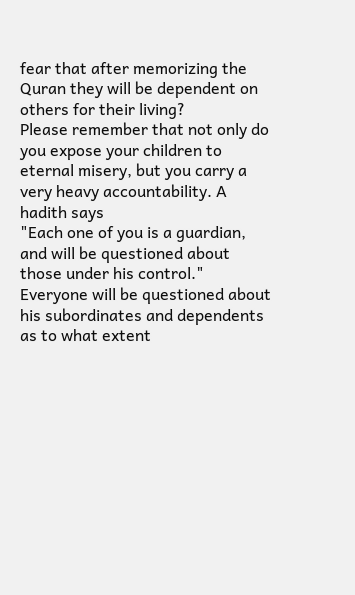fear that after memorizing the Quran they will be dependent on others for their living?
Please remember that not only do you expose your children to eternal misery, but you carry a very heavy accountability. A hadith says
"Each one of you is a guardian, and will be questioned about those under his control."
Everyone will be questioned about his subordinates and dependents as to what extent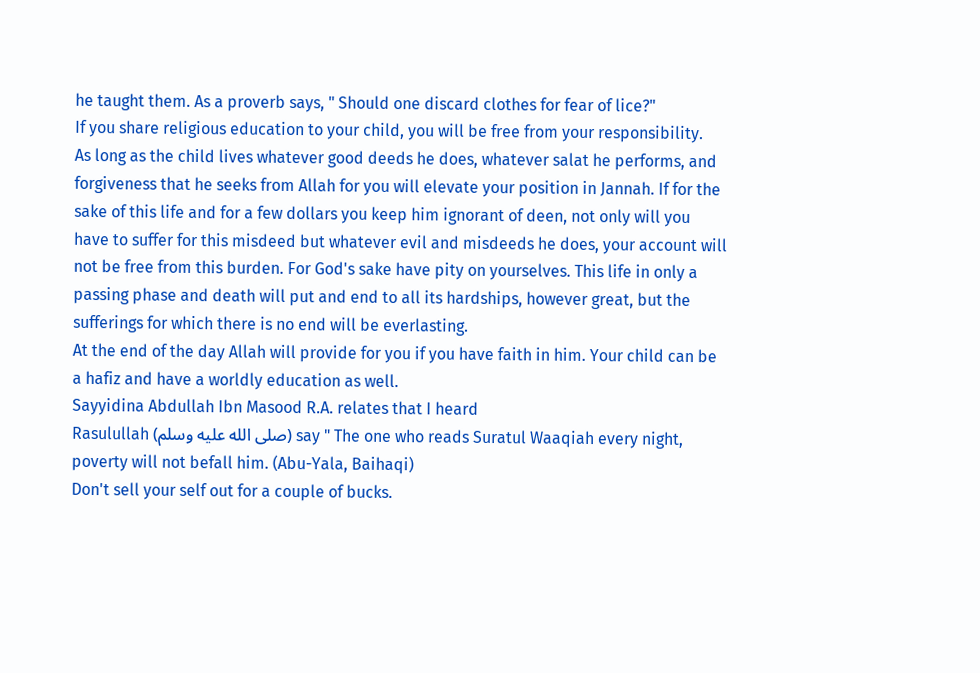he taught them. As a proverb says, " Should one discard clothes for fear of lice?"
If you share religious education to your child, you will be free from your responsibility.
As long as the child lives whatever good deeds he does, whatever salat he performs, and forgiveness that he seeks from Allah for you will elevate your position in Jannah. If for the sake of this life and for a few dollars you keep him ignorant of deen, not only will you have to suffer for this misdeed but whatever evil and misdeeds he does, your account will not be free from this burden. For God's sake have pity on yourselves. This life in only a passing phase and death will put and end to all its hardships, however great, but the sufferings for which there is no end will be everlasting.
At the end of the day Allah will provide for you if you have faith in him. Your child can be a hafiz and have a worldly education as well.
Sayyidina Abdullah Ibn Masood R.A. relates that I heard
Rasulullah (صلى الله عليه وسلم) say " The one who reads Suratul Waaqiah every night, poverty will not befall him. (Abu-Yala, Baihaqi)
Don't sell your self out for a couple of bucks.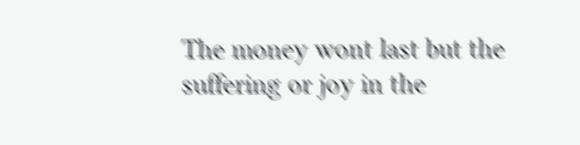The money wont last but the suffering or joy in the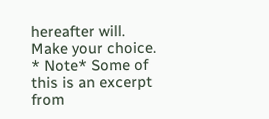hereafter will.
Make your choice.
* Note* Some of this is an excerpt from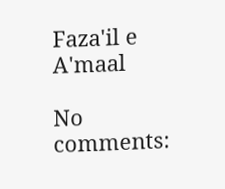Faza'il e A'maal

No comments: